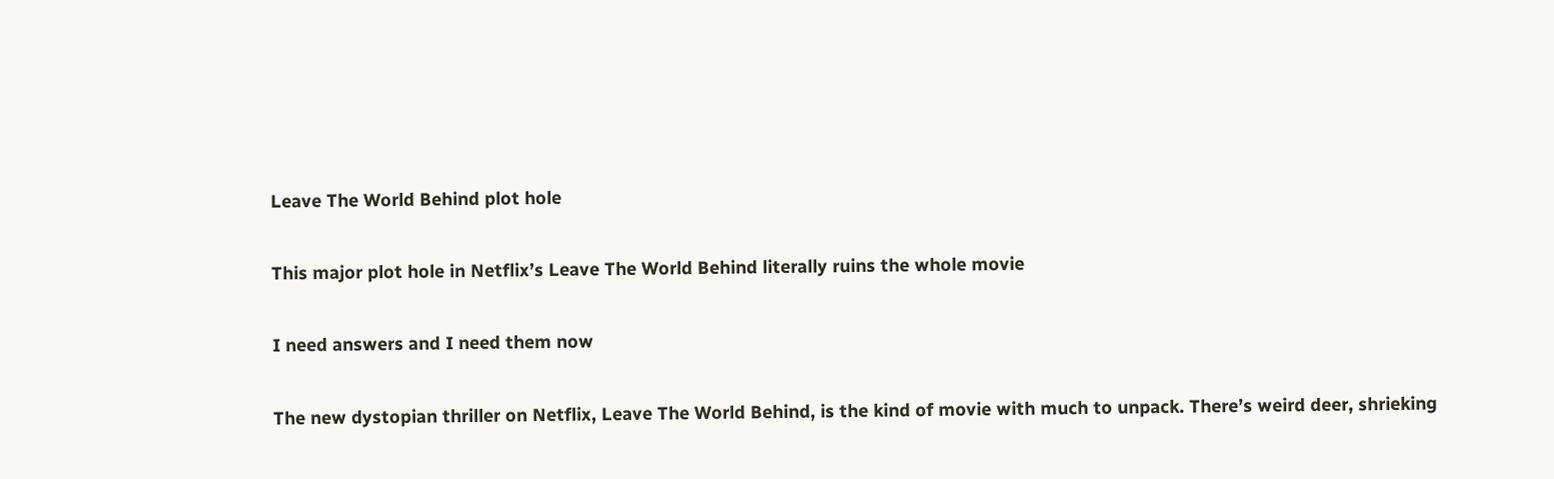Leave The World Behind plot hole

This major plot hole in Netflix’s Leave The World Behind literally ruins the whole movie

I need answers and I need them now

The new dystopian thriller on Netflix, Leave The World Behind, is the kind of movie with much to unpack. There’s weird deer, shrieking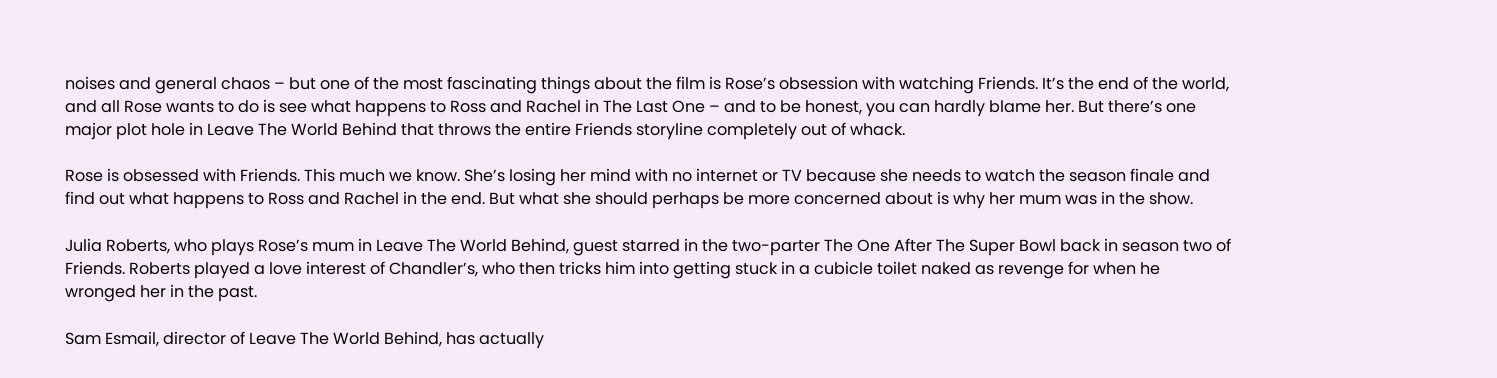noises and general chaos – but one of the most fascinating things about the film is Rose’s obsession with watching Friends. It’s the end of the world, and all Rose wants to do is see what happens to Ross and Rachel in The Last One – and to be honest, you can hardly blame her. But there’s one major plot hole in Leave The World Behind that throws the entire Friends storyline completely out of whack.

Rose is obsessed with Friends. This much we know. She’s losing her mind with no internet or TV because she needs to watch the season finale and find out what happens to Ross and Rachel in the end. But what she should perhaps be more concerned about is why her mum was in the show.

Julia Roberts, who plays Rose’s mum in Leave The World Behind, guest starred in the two-parter The One After The Super Bowl back in season two of Friends. Roberts played a love interest of Chandler’s, who then tricks him into getting stuck in a cubicle toilet naked as revenge for when he wronged her in the past.

Sam Esmail, director of Leave The World Behind, has actually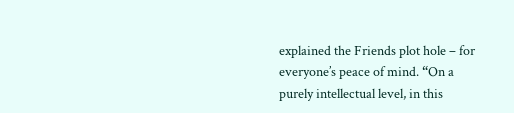explained the Friends plot hole – for everyone’s peace of mind. “On a purely intellectual level, in this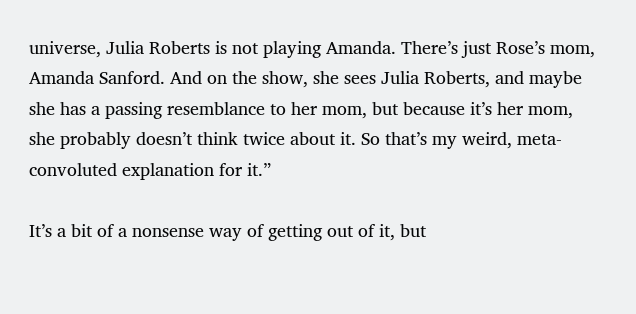universe, Julia Roberts is not playing Amanda. There’s just Rose’s mom, Amanda Sanford. And on the show, she sees Julia Roberts, and maybe she has a passing resemblance to her mom, but because it’s her mom, she probably doesn’t think twice about it. So that’s my weird, meta-convoluted explanation for it.”

It’s a bit of a nonsense way of getting out of it, but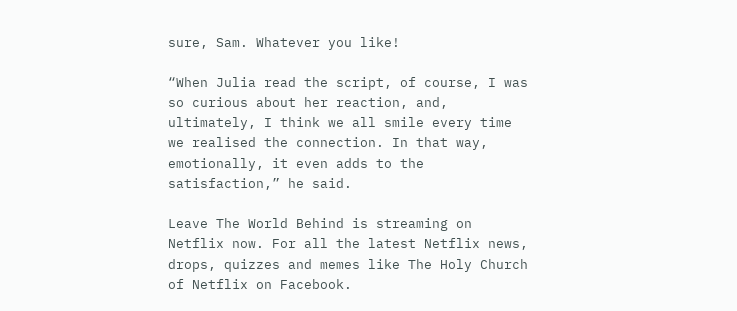sure, Sam. Whatever you like!

“When Julia read the script, of course, I was so curious about her reaction, and, ultimately, I think we all smile every time we realised the connection. In that way, emotionally, it even adds to the satisfaction,” he said.

Leave The World Behind is streaming on Netflix now. For all the latest Netflix news, drops, quizzes and memes like The Holy Church of Netflix on Facebook.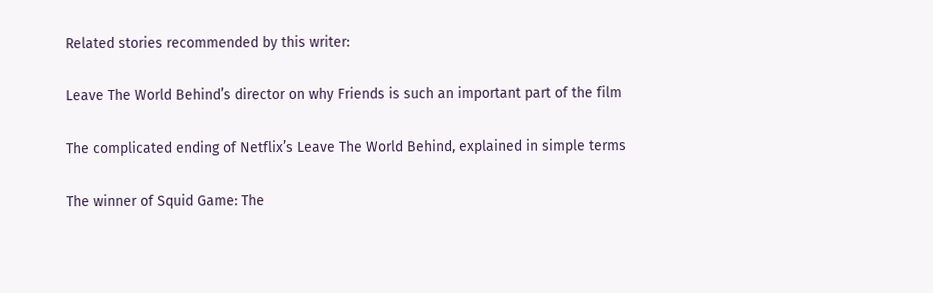Related stories recommended by this writer:

Leave The World Behind’s director on why Friends is such an important part of the film

The complicated ending of Netflix’s Leave The World Behind, explained in simple terms

The winner of Squid Game: The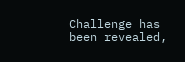Challenge has been revealed,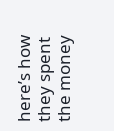here’s how they spent the money